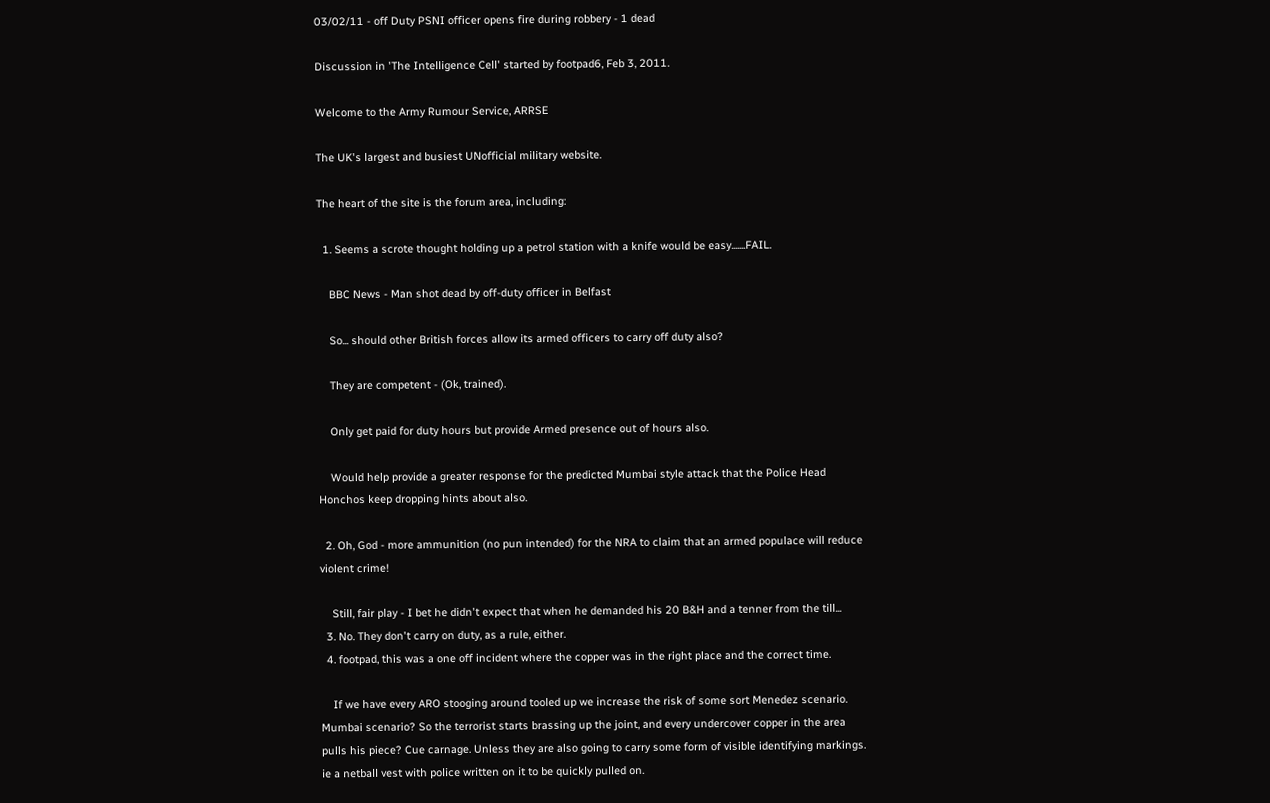03/02/11 - off Duty PSNI officer opens fire during robbery - 1 dead

Discussion in 'The Intelligence Cell' started by footpad6, Feb 3, 2011.

Welcome to the Army Rumour Service, ARRSE

The UK's largest and busiest UNofficial military website.

The heart of the site is the forum area, including:

  1. Seems a scrote thought holding up a petrol station with a knife would be easy.......FAIL.

    BBC News - Man shot dead by off-duty officer in Belfast

    So... should other British forces allow its armed officers to carry off duty also?

    They are competent - (Ok, trained).

    Only get paid for duty hours but provide Armed presence out of hours also.

    Would help provide a greater response for the predicted Mumbai style attack that the Police Head Honchos keep dropping hints about also.

  2. Oh, God - more ammunition (no pun intended) for the NRA to claim that an armed populace will reduce violent crime!

    Still, fair play - I bet he didn't expect that when he demanded his 20 B&H and a tenner from the till...
  3. No. They don't carry on duty, as a rule, either.
  4. footpad, this was a one off incident where the copper was in the right place and the correct time.

    If we have every ARO stooging around tooled up we increase the risk of some sort Menedez scenario. Mumbai scenario? So the terrorist starts brassing up the joint, and every undercover copper in the area pulls his piece? Cue carnage. Unless they are also going to carry some form of visible identifying markings. ie a netball vest with police written on it to be quickly pulled on.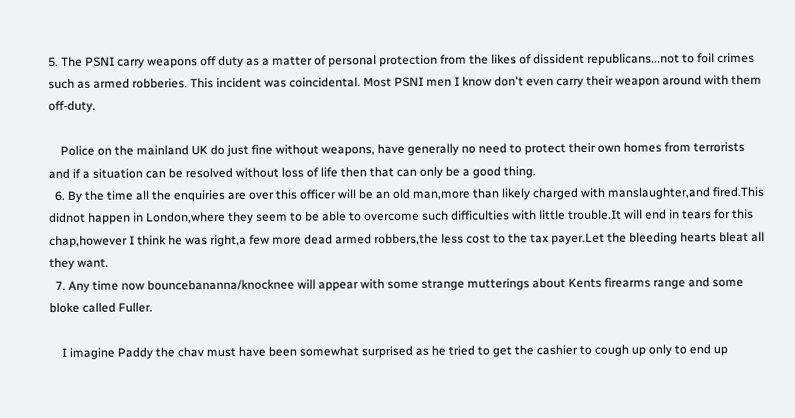5. The PSNI carry weapons off duty as a matter of personal protection from the likes of dissident republicans...not to foil crimes such as armed robberies. This incident was coincidental. Most PSNI men I know don't even carry their weapon around with them off-duty.

    Police on the mainland UK do just fine without weapons, have generally no need to protect their own homes from terrorists and if a situation can be resolved without loss of life then that can only be a good thing.
  6. By the time all the enquiries are over this officer will be an old man,more than likely charged with manslaughter,and fired.This didnot happen in London,where they seem to be able to overcome such difficulties with little trouble.It will end in tears for this chap,however I think he was right,a few more dead armed robbers,the less cost to the tax payer.Let the bleeding hearts bleat all they want.
  7. Any time now bouncebananna/knocknee will appear with some strange mutterings about Kents firearms range and some bloke called Fuller.

    I imagine Paddy the chav must have been somewhat surprised as he tried to get the cashier to cough up only to end up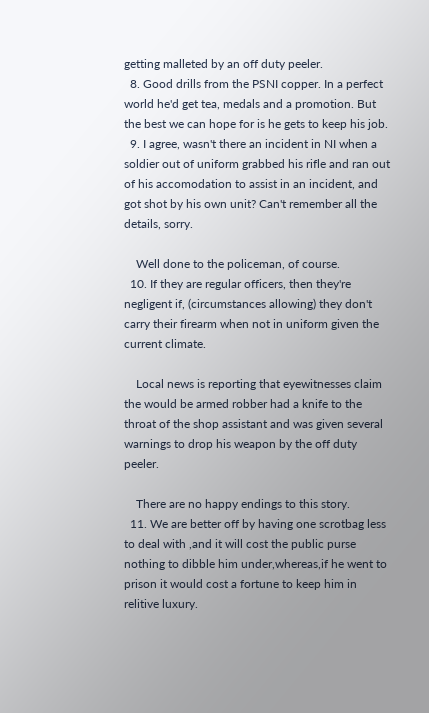getting malleted by an off duty peeler.
  8. Good drills from the PSNI copper. In a perfect world he'd get tea, medals and a promotion. But the best we can hope for is he gets to keep his job.
  9. I agree, wasn't there an incident in NI when a soldier out of uniform grabbed his rifle and ran out of his accomodation to assist in an incident, and got shot by his own unit? Can't remember all the details, sorry.

    Well done to the policeman, of course.
  10. If they are regular officers, then they're negligent if, (circumstances allowing) they don't carry their firearm when not in uniform given the current climate.

    Local news is reporting that eyewitnesses claim the would be armed robber had a knife to the throat of the shop assistant and was given several warnings to drop his weapon by the off duty peeler.

    There are no happy endings to this story.
  11. We are better off by having one scrotbag less to deal with ,and it will cost the public purse nothing to dibble him under,whereas,if he went to prison it would cost a fortune to keep him in relitive luxury.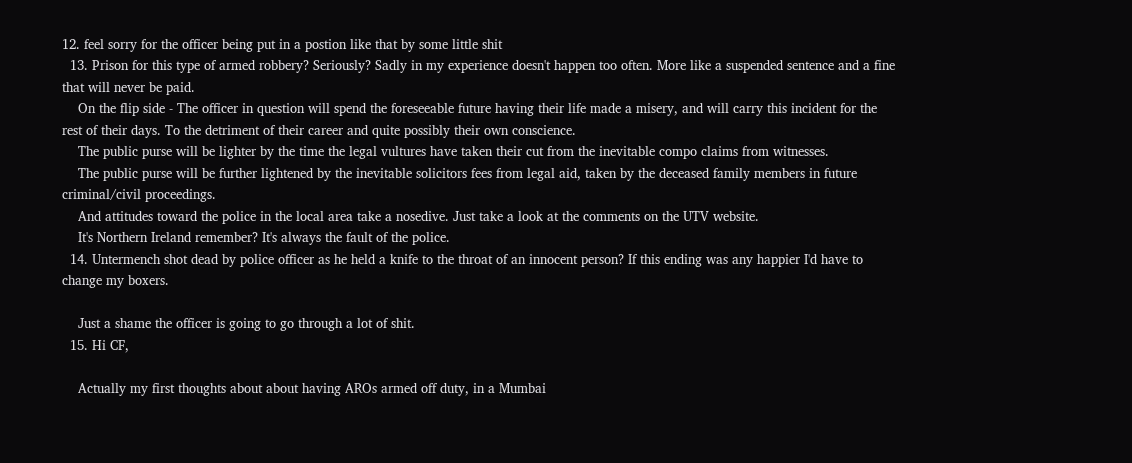12. feel sorry for the officer being put in a postion like that by some little shit
  13. Prison for this type of armed robbery? Seriously? Sadly in my experience doesn't happen too often. More like a suspended sentence and a fine that will never be paid.
    On the flip side - The officer in question will spend the foreseeable future having their life made a misery, and will carry this incident for the rest of their days. To the detriment of their career and quite possibly their own conscience.
    The public purse will be lighter by the time the legal vultures have taken their cut from the inevitable compo claims from witnesses.
    The public purse will be further lightened by the inevitable solicitors fees from legal aid, taken by the deceased family members in future criminal/civil proceedings.
    And attitudes toward the police in the local area take a nosedive. Just take a look at the comments on the UTV website.
    It's Northern Ireland remember? It's always the fault of the police.
  14. Untermench shot dead by police officer as he held a knife to the throat of an innocent person? If this ending was any happier I'd have to change my boxers.

    Just a shame the officer is going to go through a lot of shit.
  15. Hi CF,

    Actually my first thoughts about about having AROs armed off duty, in a Mumbai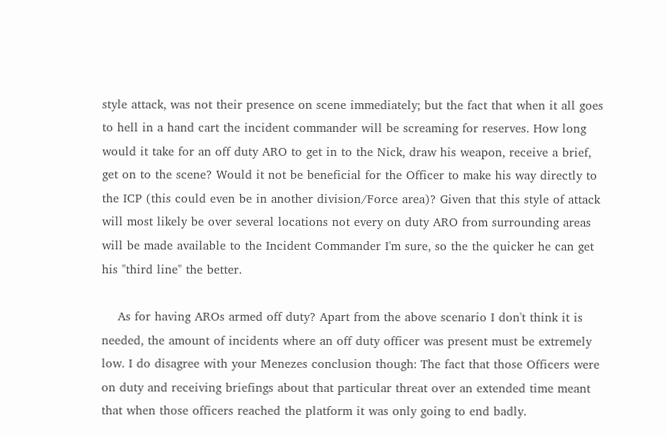style attack, was not their presence on scene immediately; but the fact that when it all goes to hell in a hand cart the incident commander will be screaming for reserves. How long would it take for an off duty ARO to get in to the Nick, draw his weapon, receive a brief, get on to the scene? Would it not be beneficial for the Officer to make his way directly to the ICP (this could even be in another division/Force area)? Given that this style of attack will most likely be over several locations not every on duty ARO from surrounding areas will be made available to the Incident Commander I'm sure, so the the quicker he can get his "third line" the better.

    As for having AROs armed off duty? Apart from the above scenario I don't think it is needed, the amount of incidents where an off duty officer was present must be extremely low. I do disagree with your Menezes conclusion though: The fact that those Officers were on duty and receiving briefings about that particular threat over an extended time meant that when those officers reached the platform it was only going to end badly.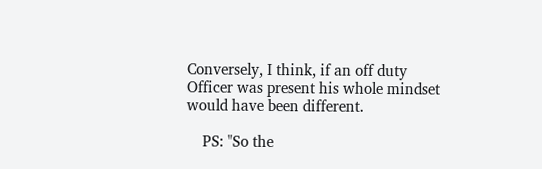Conversely, I think, if an off duty Officer was present his whole mindset would have been different.

    PS: "So the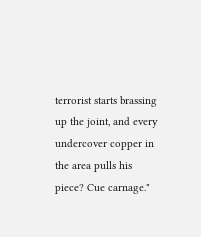terrorist starts brassing up the joint, and every undercover copper in the area pulls his piece? Cue carnage."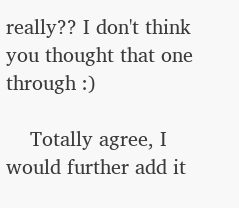really?? I don't think you thought that one through :)

    Totally agree, I would further add it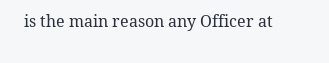is the main reason any Officer at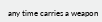any time carries a weapon